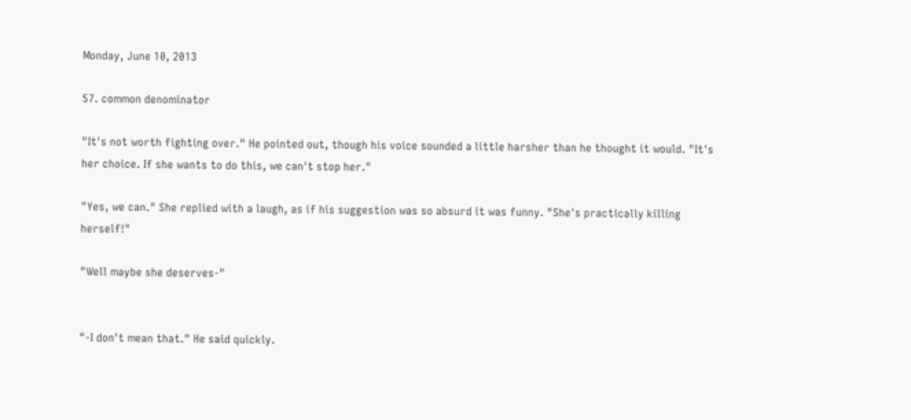Monday, June 10, 2013

57. common denominator

"It's not worth fighting over." He pointed out, though his voice sounded a little harsher than he thought it would. "It's her choice. If she wants to do this, we can't stop her."

"Yes, we can." She replied with a laugh, as if his suggestion was so absurd it was funny. "She's practically killing herself!"

"Well maybe she deserves-"


"-I don't mean that." He said quickly.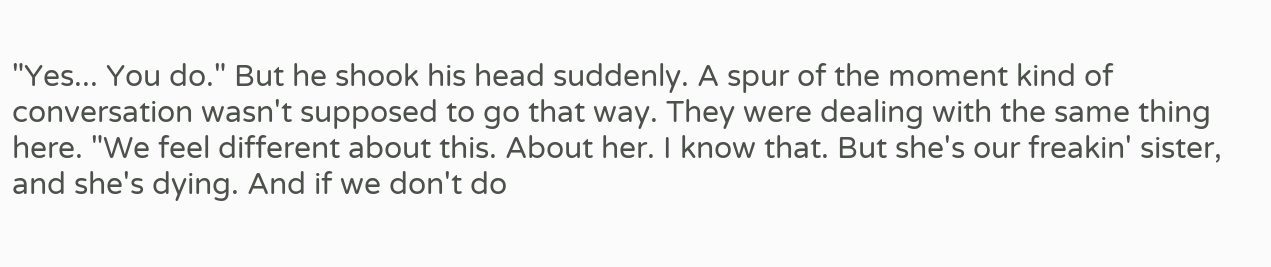"Yes... You do." But he shook his head suddenly. A spur of the moment kind of conversation wasn't supposed to go that way. They were dealing with the same thing here. "We feel different about this. About her. I know that. But she's our freakin' sister, and she's dying. And if we don't do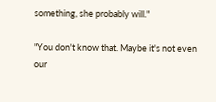something, she probably will."

"You don't know that. Maybe it's not even our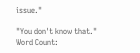issue."

"You don't know that."
Word Count: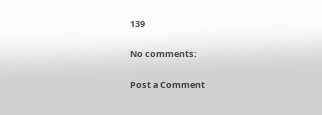139

No comments:

Post a Comment